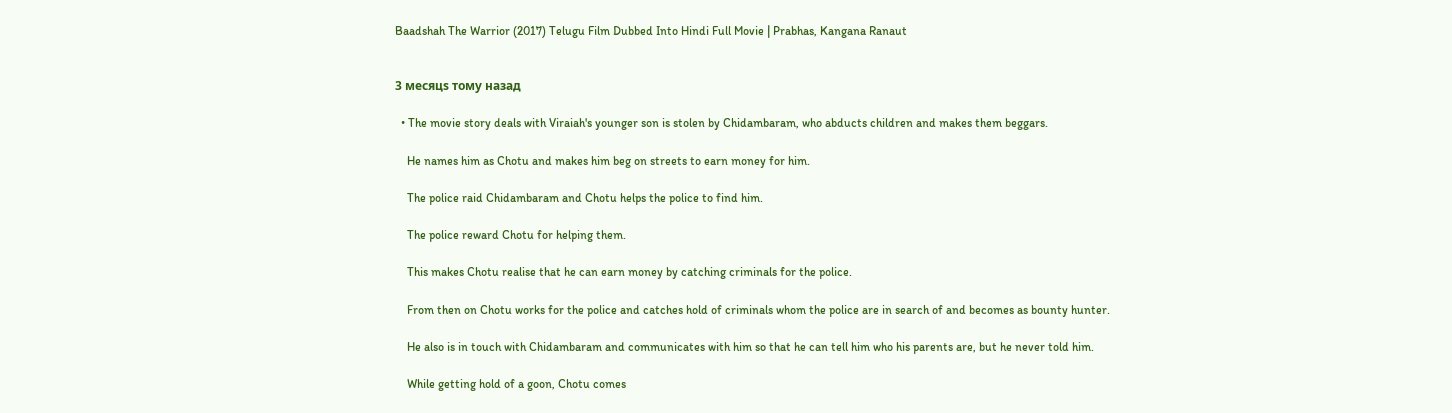Baadshah The Warrior (2017) Telugu Film Dubbed Into Hindi Full Movie | Prabhas, Kangana Ranaut


3 месяцs тому назад

  • The movie story deals with Viraiah's younger son is stolen by Chidambaram, who abducts children and makes them beggars.

    He names him as Chotu and makes him beg on streets to earn money for him.

    The police raid Chidambaram and Chotu helps the police to find him.

    The police reward Chotu for helping them.

    This makes Chotu realise that he can earn money by catching criminals for the police.

    From then on Chotu works for the police and catches hold of criminals whom the police are in search of and becomes as bounty hunter.

    He also is in touch with Chidambaram and communicates with him so that he can tell him who his parents are, but he never told him.

    While getting hold of a goon, Chotu comes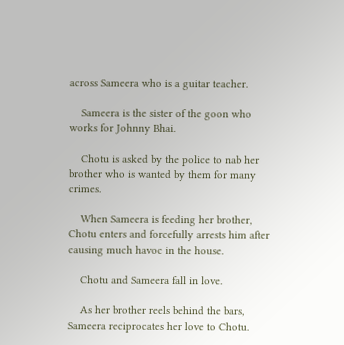across Sameera who is a guitar teacher.

    Sameera is the sister of the goon who works for Johnny Bhai.

    Chotu is asked by the police to nab her brother who is wanted by them for many crimes.

    When Sameera is feeding her brother, Chotu enters and forcefully arrests him after causing much havoc in the house.

    Chotu and Sameera fall in love.

    As her brother reels behind the bars, Sameera reciprocates her love to Chotu.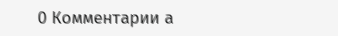0 Комментарии а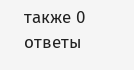также 0 ответы